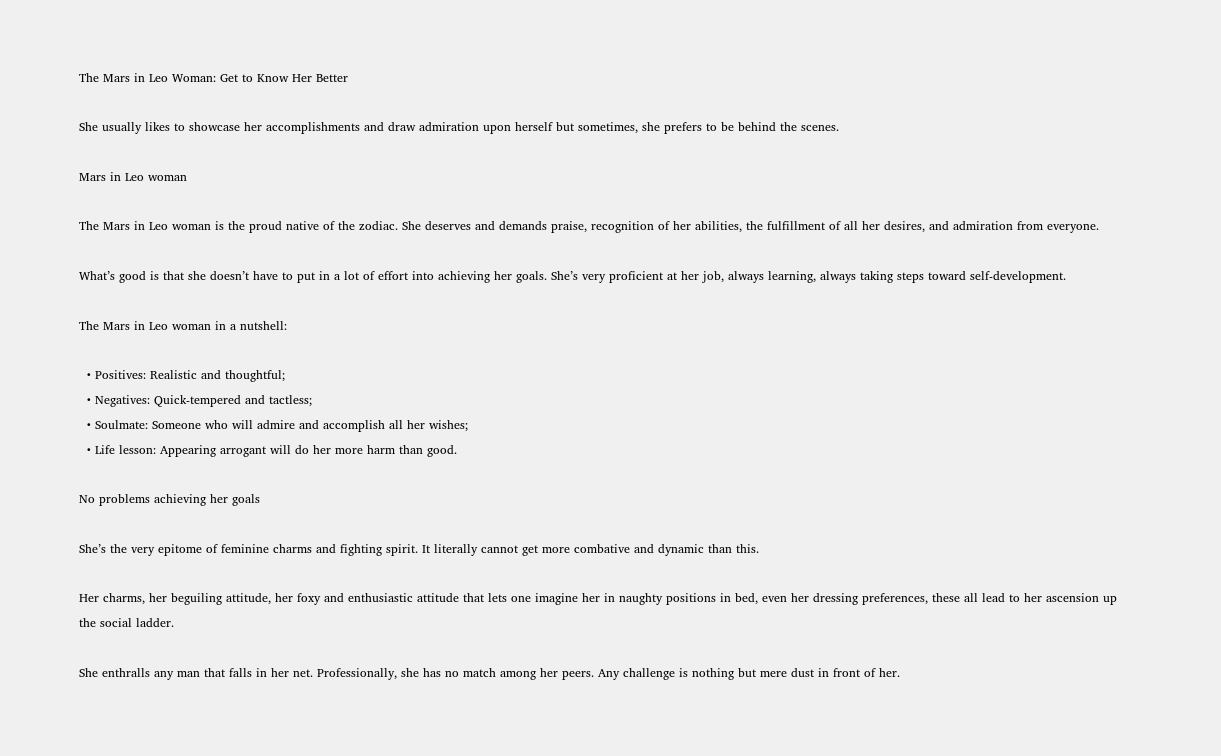The Mars in Leo Woman: Get to Know Her Better

She usually likes to showcase her accomplishments and draw admiration upon herself but sometimes, she prefers to be behind the scenes.

Mars in Leo woman

The Mars in Leo woman is the proud native of the zodiac. She deserves and demands praise, recognition of her abilities, the fulfillment of all her desires, and admiration from everyone.

What’s good is that she doesn’t have to put in a lot of effort into achieving her goals. She’s very proficient at her job, always learning, always taking steps toward self-development.

The Mars in Leo woman in a nutshell:

  • Positives: Realistic and thoughtful;
  • Negatives: Quick-tempered and tactless;
  • Soulmate: Someone who will admire and accomplish all her wishes;
  • Life lesson: Appearing arrogant will do her more harm than good.

No problems achieving her goals

She’s the very epitome of feminine charms and fighting spirit. It literally cannot get more combative and dynamic than this.

Her charms, her beguiling attitude, her foxy and enthusiastic attitude that lets one imagine her in naughty positions in bed, even her dressing preferences, these all lead to her ascension up the social ladder.

She enthralls any man that falls in her net. Professionally, she has no match among her peers. Any challenge is nothing but mere dust in front of her.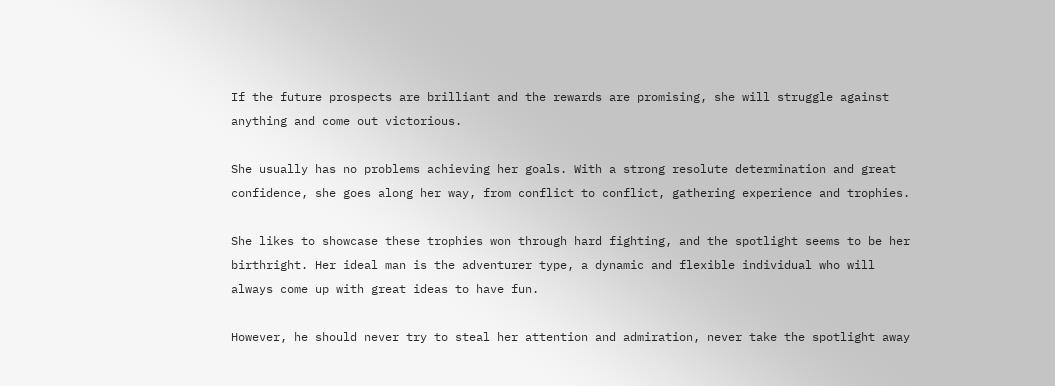If the future prospects are brilliant and the rewards are promising, she will struggle against anything and come out victorious.

She usually has no problems achieving her goals. With a strong resolute determination and great confidence, she goes along her way, from conflict to conflict, gathering experience and trophies.

She likes to showcase these trophies won through hard fighting, and the spotlight seems to be her birthright. Her ideal man is the adventurer type, a dynamic and flexible individual who will always come up with great ideas to have fun.

However, he should never try to steal her attention and admiration, never take the spotlight away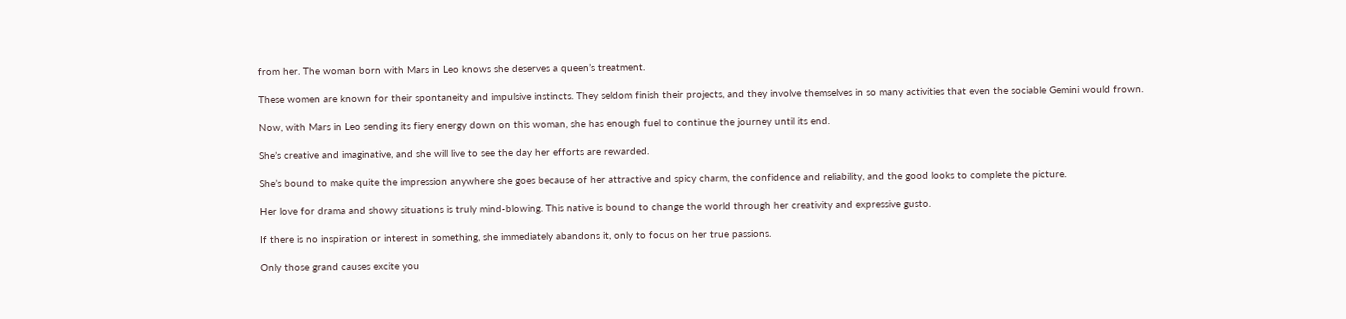from her. The woman born with Mars in Leo knows she deserves a queen’s treatment.

These women are known for their spontaneity and impulsive instincts. They seldom finish their projects, and they involve themselves in so many activities that even the sociable Gemini would frown.

Now, with Mars in Leo sending its fiery energy down on this woman, she has enough fuel to continue the journey until its end.

She’s creative and imaginative, and she will live to see the day her efforts are rewarded.

She’s bound to make quite the impression anywhere she goes because of her attractive and spicy charm, the confidence and reliability, and the good looks to complete the picture.

Her love for drama and showy situations is truly mind-blowing. This native is bound to change the world through her creativity and expressive gusto.

If there is no inspiration or interest in something, she immediately abandons it, only to focus on her true passions.

Only those grand causes excite you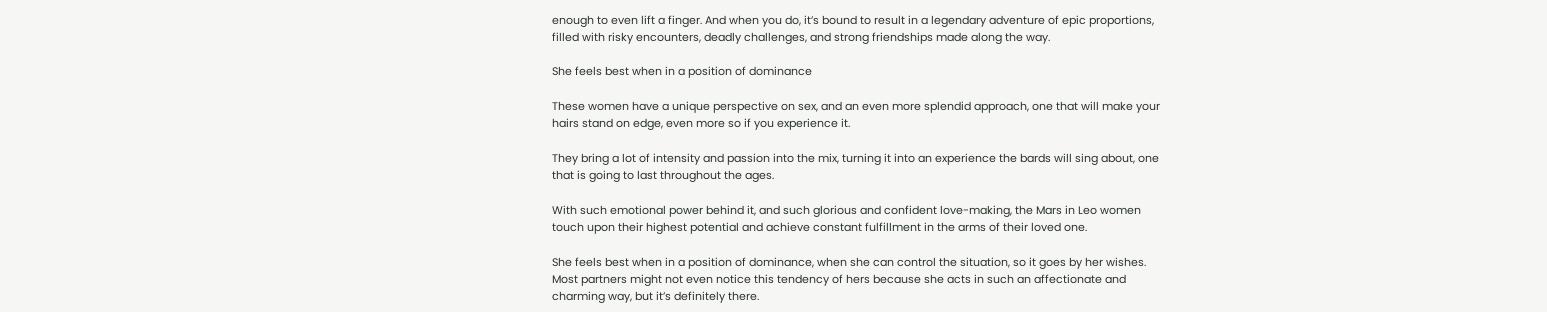enough to even lift a finger. And when you do, it’s bound to result in a legendary adventure of epic proportions, filled with risky encounters, deadly challenges, and strong friendships made along the way.

She feels best when in a position of dominance

These women have a unique perspective on sex, and an even more splendid approach, one that will make your hairs stand on edge, even more so if you experience it.

They bring a lot of intensity and passion into the mix, turning it into an experience the bards will sing about, one that is going to last throughout the ages.

With such emotional power behind it, and such glorious and confident love-making, the Mars in Leo women touch upon their highest potential and achieve constant fulfillment in the arms of their loved one.

She feels best when in a position of dominance, when she can control the situation, so it goes by her wishes. Most partners might not even notice this tendency of hers because she acts in such an affectionate and charming way, but it’s definitely there.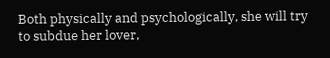Both physically and psychologically, she will try to subdue her lover,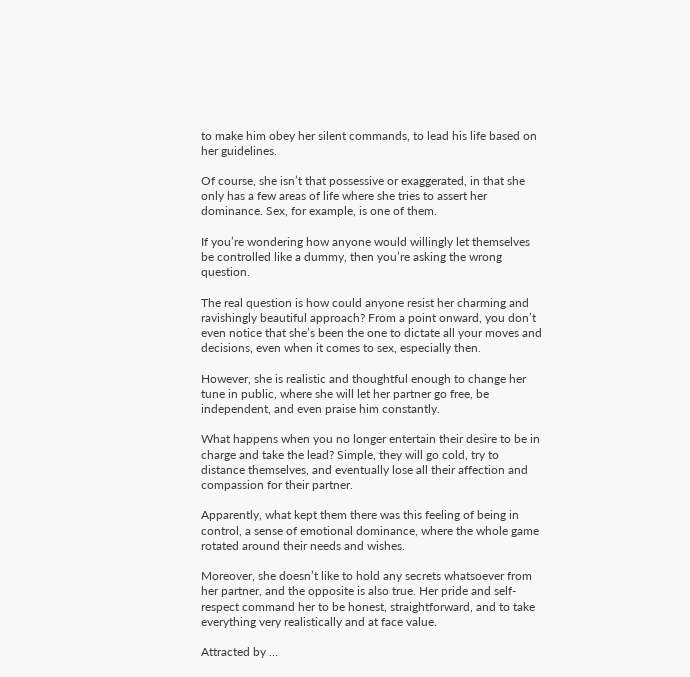to make him obey her silent commands, to lead his life based on her guidelines.

Of course, she isn’t that possessive or exaggerated, in that she only has a few areas of life where she tries to assert her dominance. Sex, for example, is one of them.

If you’re wondering how anyone would willingly let themselves be controlled like a dummy, then you’re asking the wrong question.

The real question is how could anyone resist her charming and ravishingly beautiful approach? From a point onward, you don’t even notice that she’s been the one to dictate all your moves and decisions, even when it comes to sex, especially then.

However, she is realistic and thoughtful enough to change her tune in public, where she will let her partner go free, be independent, and even praise him constantly.

What happens when you no longer entertain their desire to be in charge and take the lead? Simple, they will go cold, try to distance themselves, and eventually lose all their affection and compassion for their partner.

Apparently, what kept them there was this feeling of being in control, a sense of emotional dominance, where the whole game rotated around their needs and wishes.

Moreover, she doesn’t like to hold any secrets whatsoever from her partner, and the opposite is also true. Her pride and self-respect command her to be honest, straightforward, and to take everything very realistically and at face value.

Attracted by …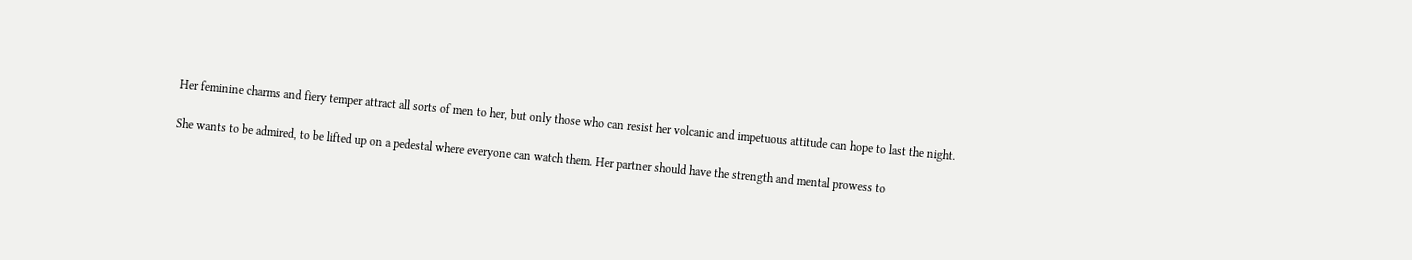Her feminine charms and fiery temper attract all sorts of men to her, but only those who can resist her volcanic and impetuous attitude can hope to last the night.

She wants to be admired, to be lifted up on a pedestal where everyone can watch them. Her partner should have the strength and mental prowess to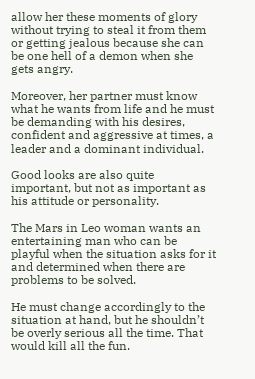allow her these moments of glory without trying to steal it from them or getting jealous because she can be one hell of a demon when she gets angry.

Moreover, her partner must know what he wants from life and he must be demanding with his desires, confident and aggressive at times, a leader and a dominant individual.

Good looks are also quite important, but not as important as his attitude or personality.

The Mars in Leo woman wants an entertaining man who can be playful when the situation asks for it and determined when there are problems to be solved.

He must change accordingly to the situation at hand, but he shouldn’t be overly serious all the time. That would kill all the fun.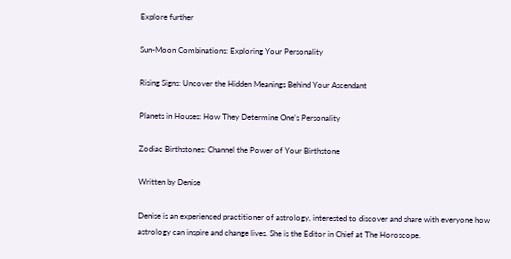Explore further

Sun-Moon Combinations: Exploring Your Personality

Rising Signs: Uncover the Hidden Meanings Behind Your Ascendant

Planets in Houses: How They Determine One’s Personality

Zodiac Birthstones: Channel the Power of Your Birthstone

Written by Denise

Denise is an experienced practitioner of astrology, interested to discover and share with everyone how astrology can inspire and change lives. She is the Editor in Chief at The Horoscope.